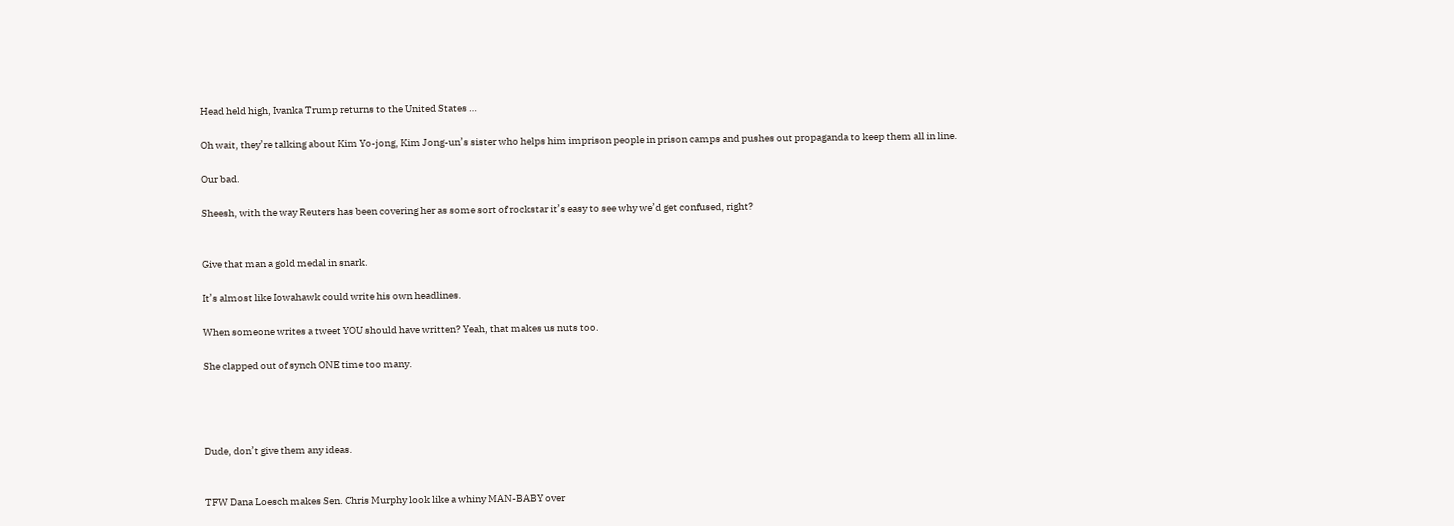Head held high, Ivanka Trump returns to the United States …

Oh wait, they’re talking about Kim Yo-jong, Kim Jong-un’s sister who helps him imprison people in prison camps and pushes out propaganda to keep them all in line.

Our bad.

Sheesh, with the way Reuters has been covering her as some sort of rockstar it’s easy to see why we’d get confused, right?


Give that man a gold medal in snark.

It’s almost like Iowahawk could write his own headlines.

When someone writes a tweet YOU should have written? Yeah, that makes us nuts too.

She clapped out of synch ONE time too many.




Dude, don’t give them any ideas.


TFW Dana Loesch makes Sen. Chris Murphy look like a whiny MAN-BABY over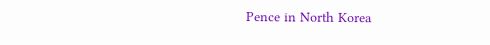Pence in North Korea